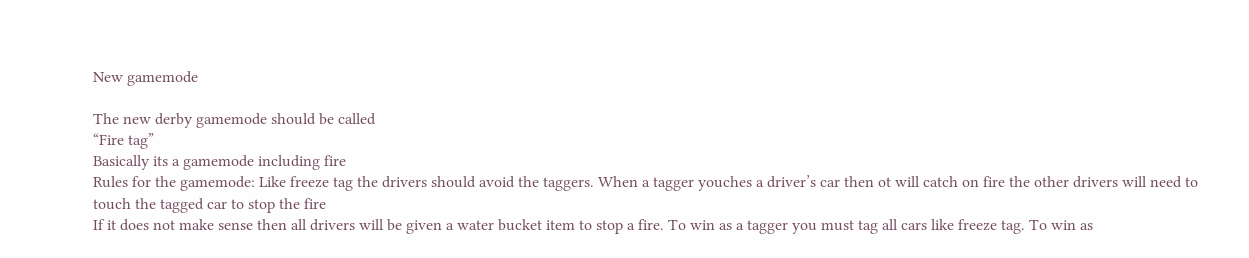New gamemode

The new derby gamemode should be called
“Fire tag”
Basically its a gamemode including fire
Rules for the gamemode: Like freeze tag the drivers should avoid the taggers. When a tagger youches a driver’s car then ot will catch on fire the other drivers will need to touch the tagged car to stop the fire
If it does not make sense then all drivers will be given a water bucket item to stop a fire. To win as a tagger you must tag all cars like freeze tag. To win as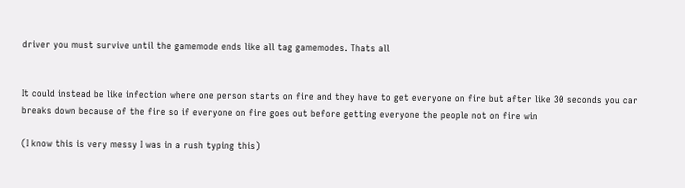driver you must survive until the gamemode ends like all tag gamemodes. Thats all


It could instead be like infection where one person starts on fire and they have to get everyone on fire but after like 30 seconds you car breaks down because of the fire so if everyone on fire goes out before getting everyone the people not on fire win

(I know this is very messy I was in a rush typing this)